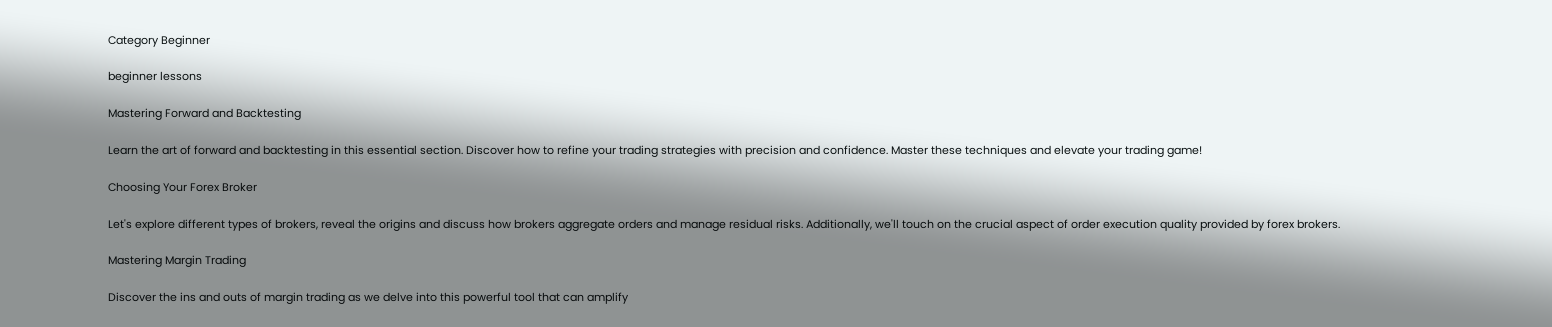Category Beginner

beginner lessons

Mastering Forward and Backtesting

Learn the art of forward and backtesting in this essential section. Discover how to refine your trading strategies with precision and confidence. Master these techniques and elevate your trading game!

Choosing Your Forex Broker

Let's explore different types of brokers, reveal the origins and discuss how brokers aggregate orders and manage residual risks. Additionally, we'll touch on the crucial aspect of order execution quality provided by forex brokers.

Mastering Margin Trading

Discover the ins and outs of margin trading as we delve into this powerful tool that can amplify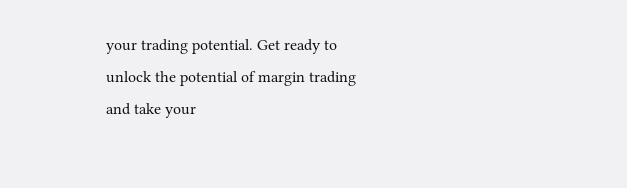your trading potential. Get ready to unlock the potential of margin trading and take your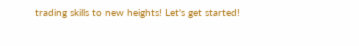trading skills to new heights! Let's get started!